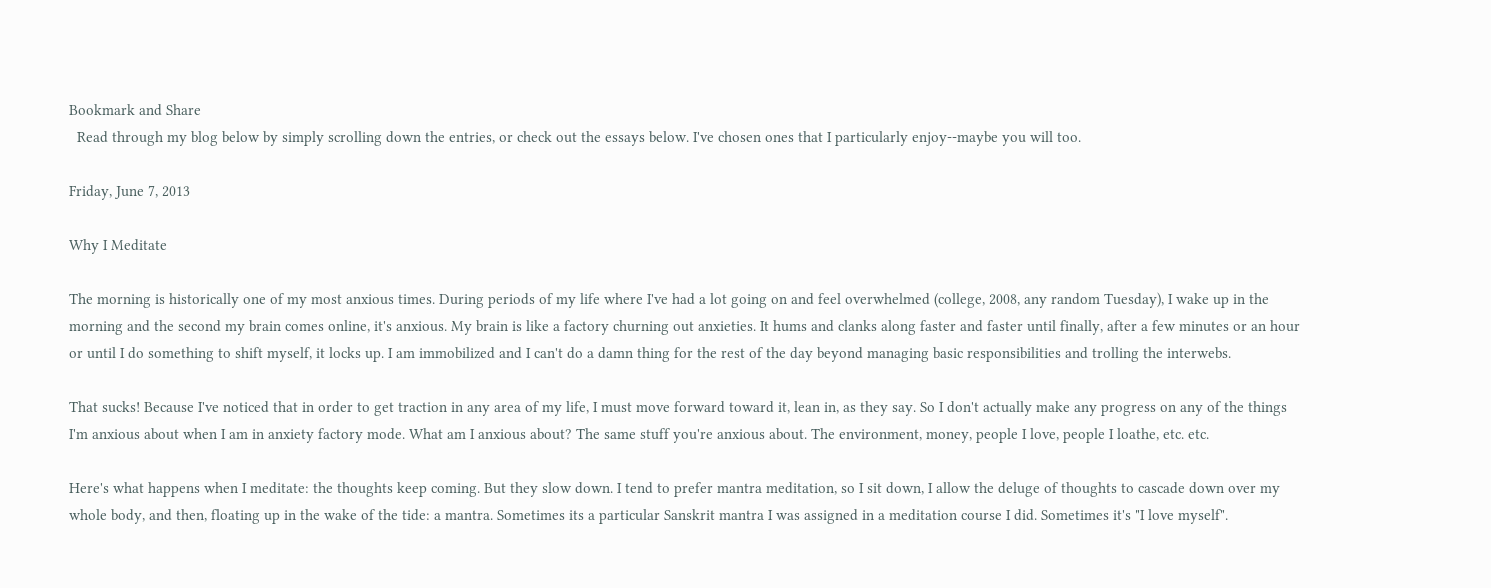Bookmark and Share
  Read through my blog below by simply scrolling down the entries, or check out the essays below. I've chosen ones that I particularly enjoy--maybe you will too.

Friday, June 7, 2013

Why I Meditate

The morning is historically one of my most anxious times. During periods of my life where I've had a lot going on and feel overwhelmed (college, 2008, any random Tuesday), I wake up in the morning and the second my brain comes online, it's anxious. My brain is like a factory churning out anxieties. It hums and clanks along faster and faster until finally, after a few minutes or an hour or until I do something to shift myself, it locks up. I am immobilized and I can't do a damn thing for the rest of the day beyond managing basic responsibilities and trolling the interwebs.

That sucks! Because I've noticed that in order to get traction in any area of my life, I must move forward toward it, lean in, as they say. So I don't actually make any progress on any of the things I'm anxious about when I am in anxiety factory mode. What am I anxious about? The same stuff you're anxious about. The environment, money, people I love, people I loathe, etc. etc.

Here's what happens when I meditate: the thoughts keep coming. But they slow down. I tend to prefer mantra meditation, so I sit down, I allow the deluge of thoughts to cascade down over my whole body, and then, floating up in the wake of the tide: a mantra. Sometimes its a particular Sanskrit mantra I was assigned in a meditation course I did. Sometimes it's "I love myself".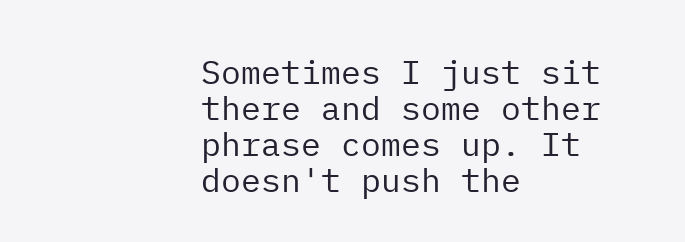Sometimes I just sit there and some other phrase comes up. It doesn't push the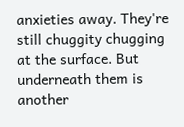anxieties away. They're still chuggity chugging at the surface. But underneath them is another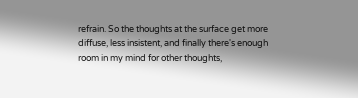refrain. So the thoughts at the surface get more diffuse, less insistent, and finally there's enough room in my mind for other thoughts,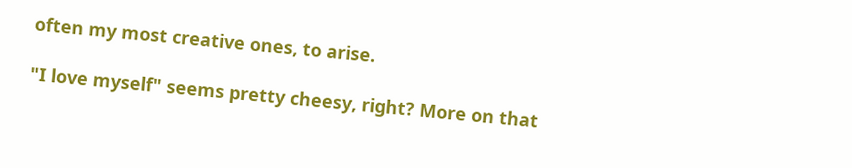often my most creative ones, to arise.

"I love myself" seems pretty cheesy, right? More on that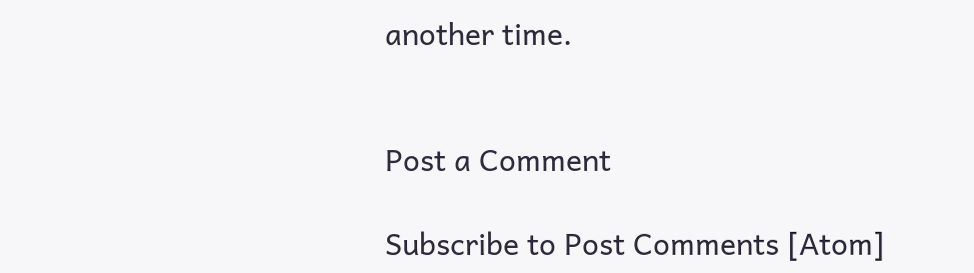another time.


Post a Comment

Subscribe to Post Comments [Atom]